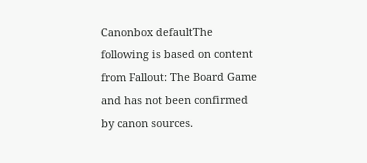Canonbox defaultThe following is based on content from Fallout: The Board Game and has not been confirmed by canon sources.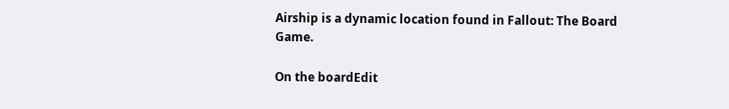Airship is a dynamic location found in Fallout: The Board Game.

On the boardEdit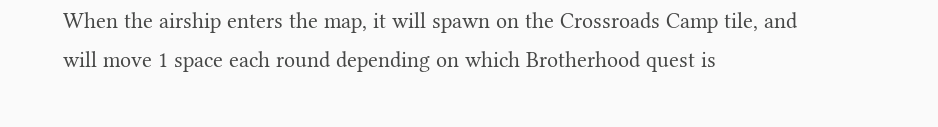When the airship enters the map, it will spawn on the Crossroads Camp tile, and will move 1 space each round depending on which Brotherhood quest is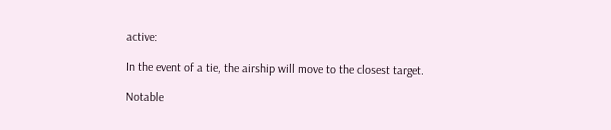active:

In the event of a tie, the airship will move to the closest target.

Notable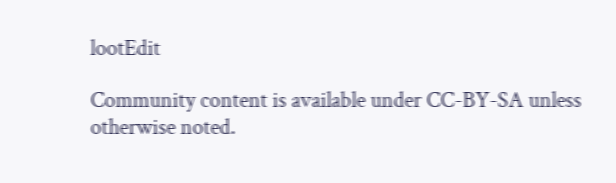lootEdit

Community content is available under CC-BY-SA unless otherwise noted.